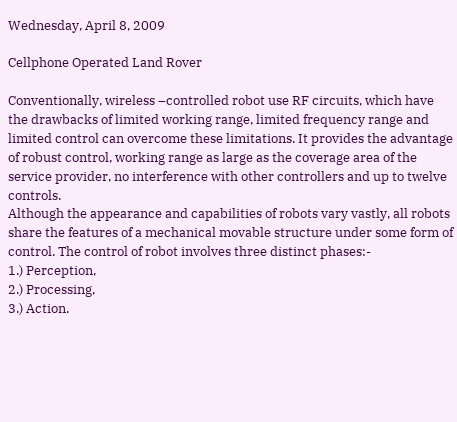Wednesday, April 8, 2009

Cellphone Operated Land Rover

Conventionally, wireless –controlled robot use RF circuits, which have the drawbacks of limited working range, limited frequency range and limited control can overcome these limitations. It provides the advantage of robust control, working range as large as the coverage area of the service provider, no interference with other controllers and up to twelve controls.
Although the appearance and capabilities of robots vary vastly, all robots share the features of a mechanical movable structure under some form of control. The control of robot involves three distinct phases:-
1.) Perception,
2.) Processing,
3.) Action.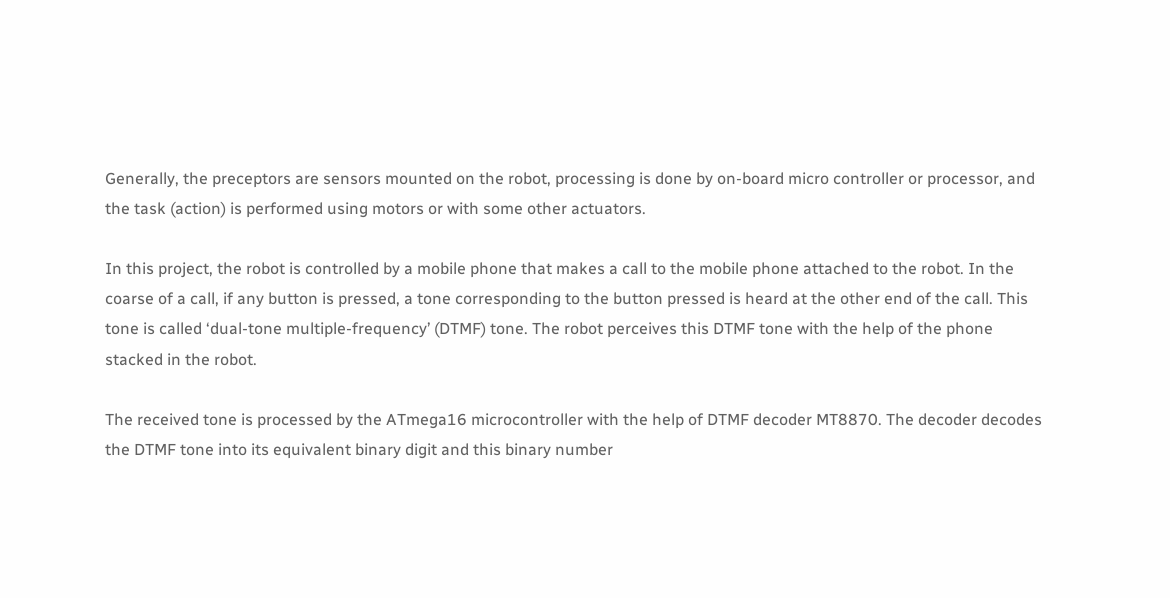Generally, the preceptors are sensors mounted on the robot, processing is done by on-board micro controller or processor, and the task (action) is performed using motors or with some other actuators.

In this project, the robot is controlled by a mobile phone that makes a call to the mobile phone attached to the robot. In the coarse of a call, if any button is pressed, a tone corresponding to the button pressed is heard at the other end of the call. This tone is called ‘dual-tone multiple-frequency’ (DTMF) tone. The robot perceives this DTMF tone with the help of the phone stacked in the robot.

The received tone is processed by the ATmega16 microcontroller with the help of DTMF decoder MT8870. The decoder decodes the DTMF tone into its equivalent binary digit and this binary number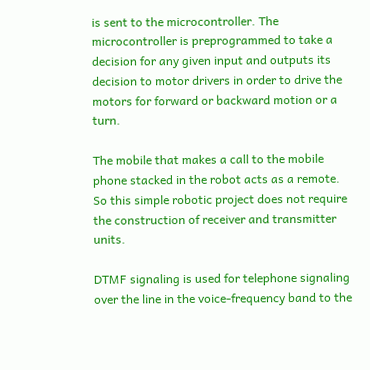is sent to the microcontroller. The microcontroller is preprogrammed to take a decision for any given input and outputs its decision to motor drivers in order to drive the motors for forward or backward motion or a turn.

The mobile that makes a call to the mobile phone stacked in the robot acts as a remote. So this simple robotic project does not require the construction of receiver and transmitter units.

DTMF signaling is used for telephone signaling over the line in the voice-frequency band to the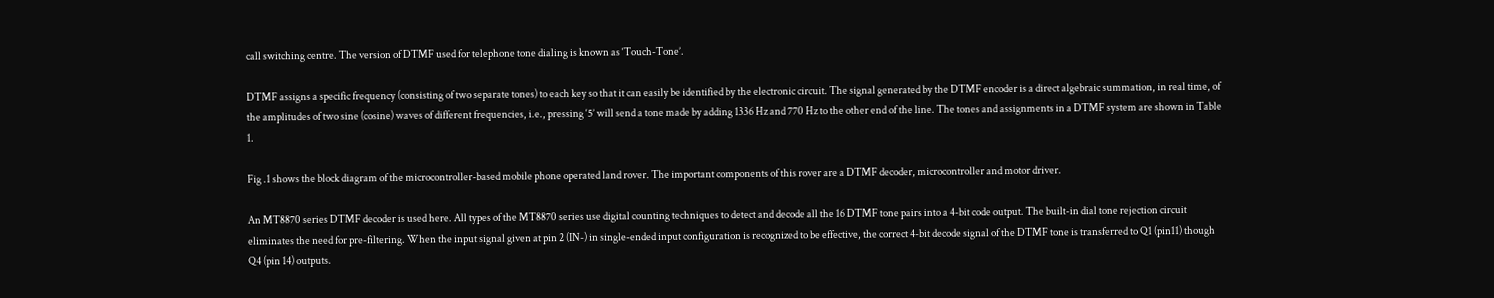call switching centre. The version of DTMF used for telephone tone dialing is known as ‘Touch-Tone’.

DTMF assigns a specific frequency (consisting of two separate tones) to each key so that it can easily be identified by the electronic circuit. The signal generated by the DTMF encoder is a direct algebraic summation, in real time, of the amplitudes of two sine (cosine) waves of different frequencies, i.e., pressing ‘5’ will send a tone made by adding 1336 Hz and 770 Hz to the other end of the line. The tones and assignments in a DTMF system are shown in Table 1.

Fig .1 shows the block diagram of the microcontroller-based mobile phone operated land rover. The important components of this rover are a DTMF decoder, microcontroller and motor driver.

An MT8870 series DTMF decoder is used here. All types of the MT8870 series use digital counting techniques to detect and decode all the 16 DTMF tone pairs into a 4-bit code output. The built-in dial tone rejection circuit eliminates the need for pre-filtering. When the input signal given at pin 2 (IN-) in single-ended input configuration is recognized to be effective, the correct 4-bit decode signal of the DTMF tone is transferred to Q1 (pin11) though Q4 (pin 14) outputs.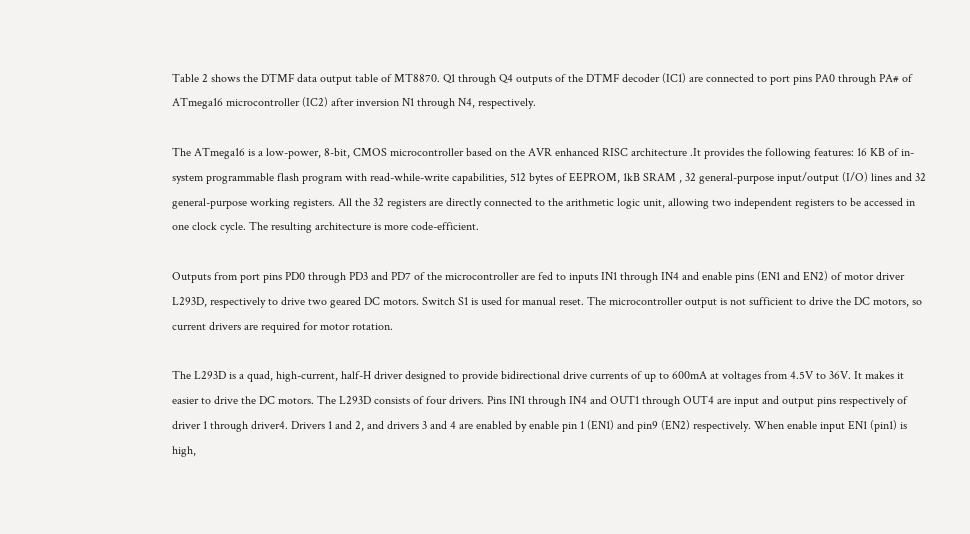Table 2 shows the DTMF data output table of MT8870. Q1 through Q4 outputs of the DTMF decoder (IC1) are connected to port pins PA0 through PA# of ATmega16 microcontroller (IC2) after inversion N1 through N4, respectively.

The ATmega16 is a low-power, 8-bit, CMOS microcontroller based on the AVR enhanced RISC architecture .It provides the following features: 16 KB of in-system programmable flash program with read-while-write capabilities, 512 bytes of EEPROM, 1kB SRAM , 32 general-purpose input/output (I/O) lines and 32 general-purpose working registers. All the 32 registers are directly connected to the arithmetic logic unit, allowing two independent registers to be accessed in one clock cycle. The resulting architecture is more code-efficient.

Outputs from port pins PD0 through PD3 and PD7 of the microcontroller are fed to inputs IN1 through IN4 and enable pins (EN1 and EN2) of motor driver L293D, respectively to drive two geared DC motors. Switch S1 is used for manual reset. The microcontroller output is not sufficient to drive the DC motors, so current drivers are required for motor rotation.

The L293D is a quad, high-current, half-H driver designed to provide bidirectional drive currents of up to 600mA at voltages from 4.5V to 36V. It makes it easier to drive the DC motors. The L293D consists of four drivers. Pins IN1 through IN4 and OUT1 through OUT4 are input and output pins respectively of driver 1 through driver4. Drivers 1 and 2, and drivers 3 and 4 are enabled by enable pin 1 (EN1) and pin9 (EN2) respectively. When enable input EN1 (pin1) is high,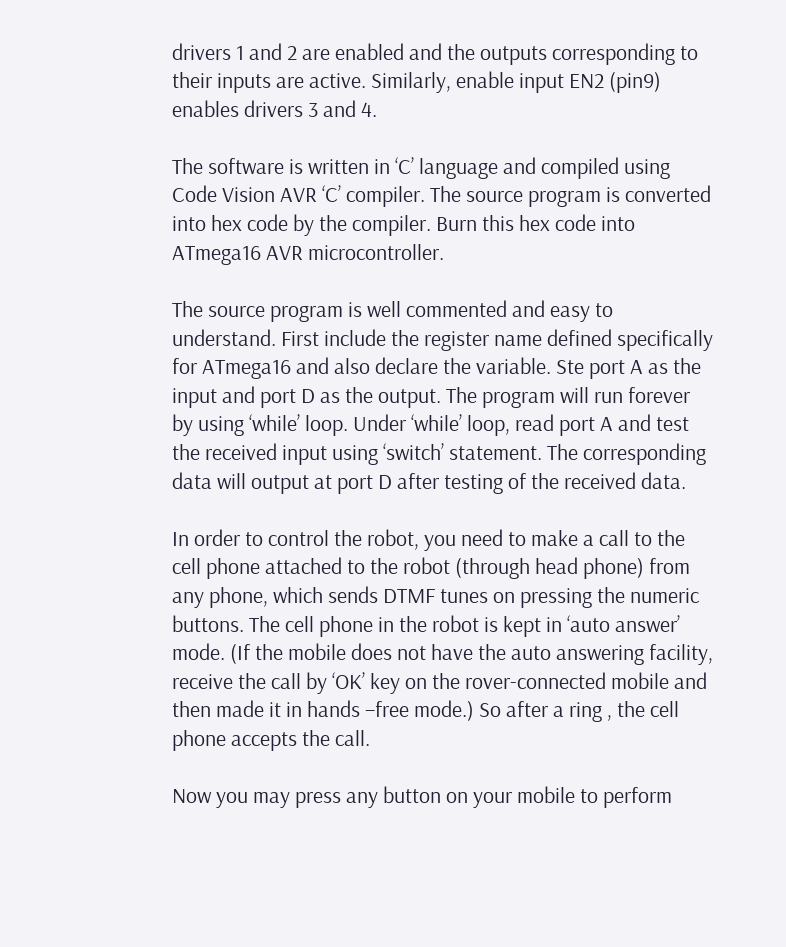drivers 1 and 2 are enabled and the outputs corresponding to their inputs are active. Similarly, enable input EN2 (pin9) enables drivers 3 and 4.

The software is written in ‘C’ language and compiled using Code Vision AVR ‘C’ compiler. The source program is converted into hex code by the compiler. Burn this hex code into ATmega16 AVR microcontroller.

The source program is well commented and easy to understand. First include the register name defined specifically for ATmega16 and also declare the variable. Ste port A as the input and port D as the output. The program will run forever by using ‘while’ loop. Under ‘while’ loop, read port A and test the received input using ‘switch’ statement. The corresponding data will output at port D after testing of the received data.

In order to control the robot, you need to make a call to the cell phone attached to the robot (through head phone) from any phone, which sends DTMF tunes on pressing the numeric buttons. The cell phone in the robot is kept in ‘auto answer’ mode. (If the mobile does not have the auto answering facility, receive the call by ‘OK’ key on the rover-connected mobile and then made it in hands –free mode.) So after a ring , the cell phone accepts the call.

Now you may press any button on your mobile to perform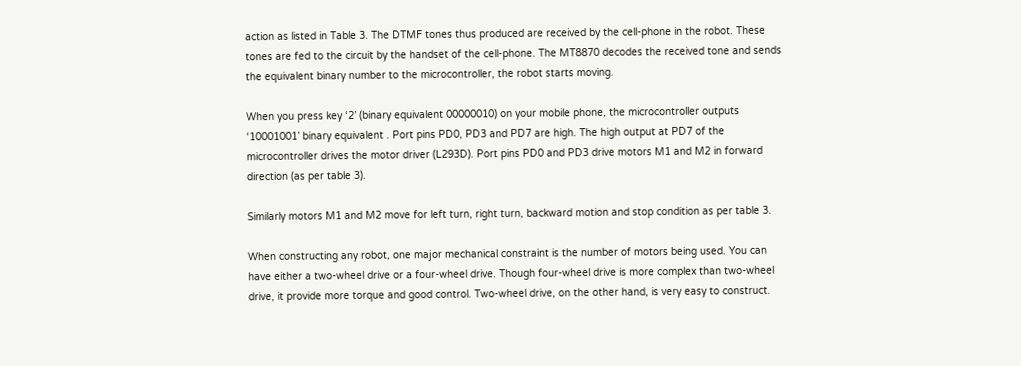action as listed in Table 3. The DTMF tones thus produced are received by the cell-phone in the robot. These tones are fed to the circuit by the handset of the cell-phone. The MT8870 decodes the received tone and sends the equivalent binary number to the microcontroller, the robot starts moving.

When you press key ‘2’ (binary equivalent 00000010) on your mobile phone, the microcontroller outputs ‘10001001’ binary equivalent . Port pins PD0, PD3 and PD7 are high. The high output at PD7 of the microcontroller drives the motor driver (L293D). Port pins PD0 and PD3 drive motors M1 and M2 in forward direction (as per table 3).

Similarly motors M1 and M2 move for left turn, right turn, backward motion and stop condition as per table 3.

When constructing any robot, one major mechanical constraint is the number of motors being used. You can have either a two-wheel drive or a four-wheel drive. Though four-wheel drive is more complex than two-wheel drive, it provide more torque and good control. Two-wheel drive, on the other hand, is very easy to construct.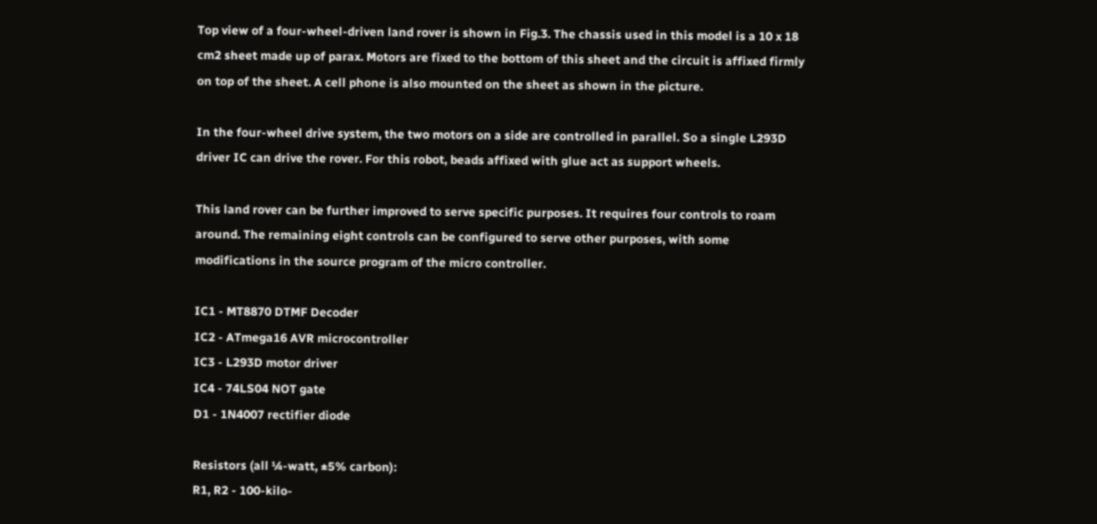Top view of a four-wheel-driven land rover is shown in Fig.3. The chassis used in this model is a 10 x 18 cm2 sheet made up of parax. Motors are fixed to the bottom of this sheet and the circuit is affixed firmly on top of the sheet. A cell phone is also mounted on the sheet as shown in the picture.

In the four-wheel drive system, the two motors on a side are controlled in parallel. So a single L293D driver IC can drive the rover. For this robot, beads affixed with glue act as support wheels.

This land rover can be further improved to serve specific purposes. It requires four controls to roam around. The remaining eight controls can be configured to serve other purposes, with some modifications in the source program of the micro controller.

IC1 - MT8870 DTMF Decoder
IC2 - ATmega16 AVR microcontroller
IC3 - L293D motor driver
IC4 - 74LS04 NOT gate
D1 - 1N4007 rectifier diode

Resistors (all ¼-watt, ±5% carbon):
R1, R2 - 100-kilo-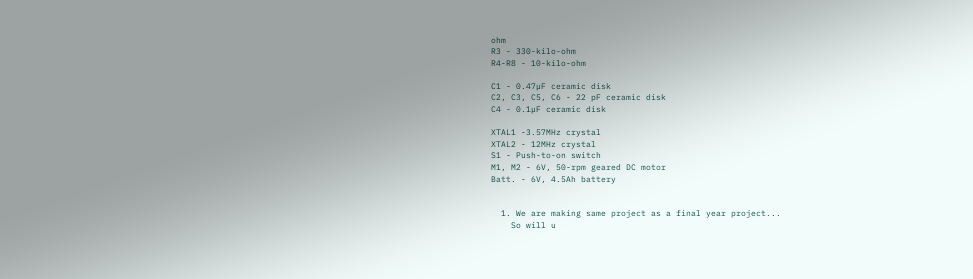ohm
R3 - 330-kilo-ohm
R4-R8 - 10-kilo-ohm

C1 - 0.47µF ceramic disk
C2, C3, C5, C6 - 22 pF ceramic disk
C4 - 0.1µF ceramic disk

XTAL1 -3.57MHz crystal
XTAL2 - 12MHz crystal
S1 - Push-to-on switch
M1, M2 - 6V, 50-rpm geared DC motor
Batt. - 6V, 4.5Ah battery


  1. We are making same project as a final year project...
    So will u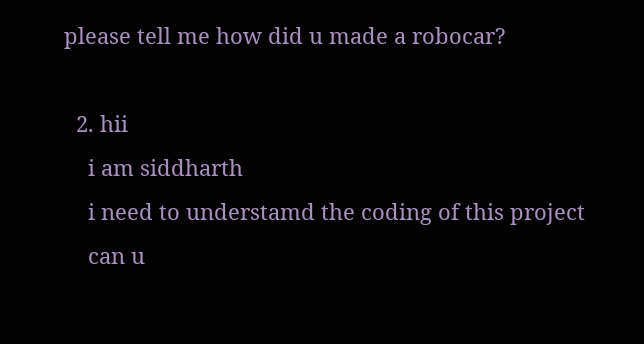please tell me how did u made a robocar?

  2. hii
    i am siddharth
    i need to understamd the coding of this project
    can u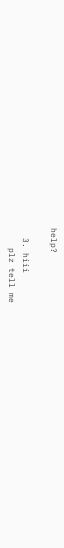help?

  3. hiii
    plz tell me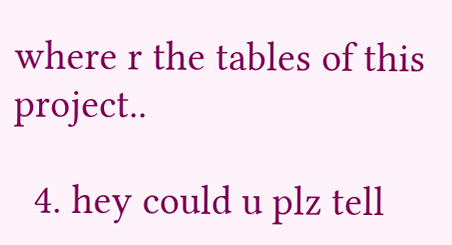where r the tables of this project..

  4. hey could u plz tell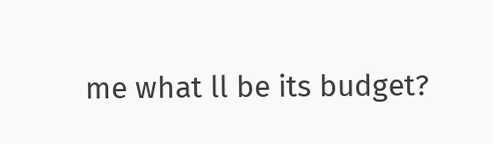me what ll be its budget?